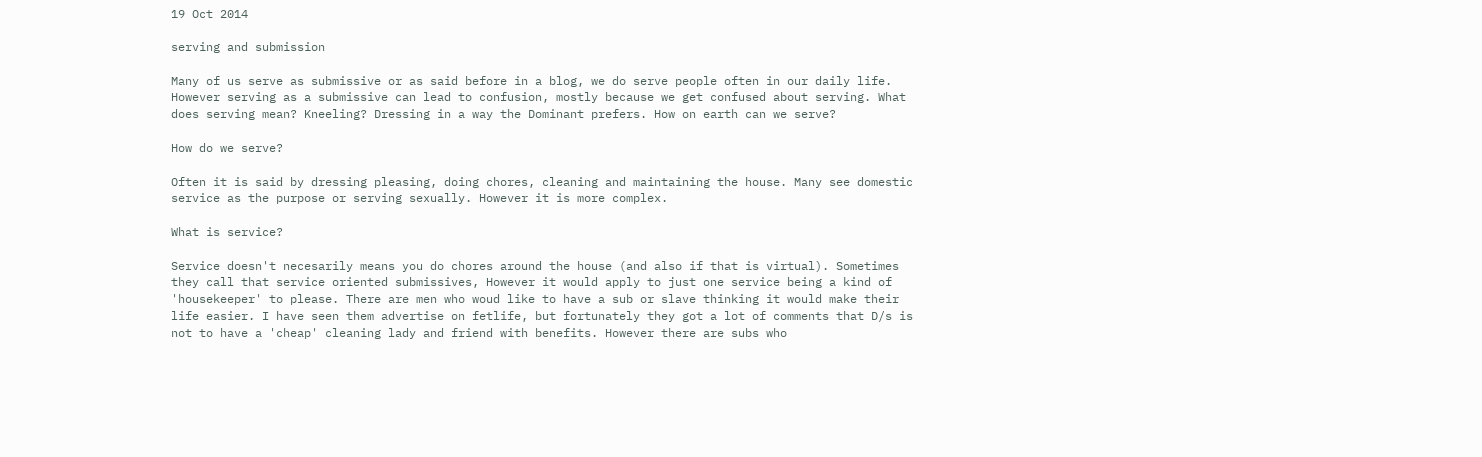19 Oct 2014

serving and submission

Many of us serve as submissive or as said before in a blog, we do serve people often in our daily life. However serving as a submissive can lead to confusion, mostly because we get confused about serving. What does serving mean? Kneeling? Dressing in a way the Dominant prefers. How on earth can we serve?

How do we serve?

Often it is said by dressing pleasing, doing chores, cleaning and maintaining the house. Many see domestic service as the purpose or serving sexually. However it is more complex.

What is service?

Service doesn't necesarily means you do chores around the house (and also if that is virtual). Sometimes they call that service oriented submissives, However it would apply to just one service being a kind of 'housekeeper' to please. There are men who woud like to have a sub or slave thinking it would make their life easier. I have seen them advertise on fetlife, but fortunately they got a lot of comments that D/s is not to have a 'cheap' cleaning lady and friend with benefits. However there are subs who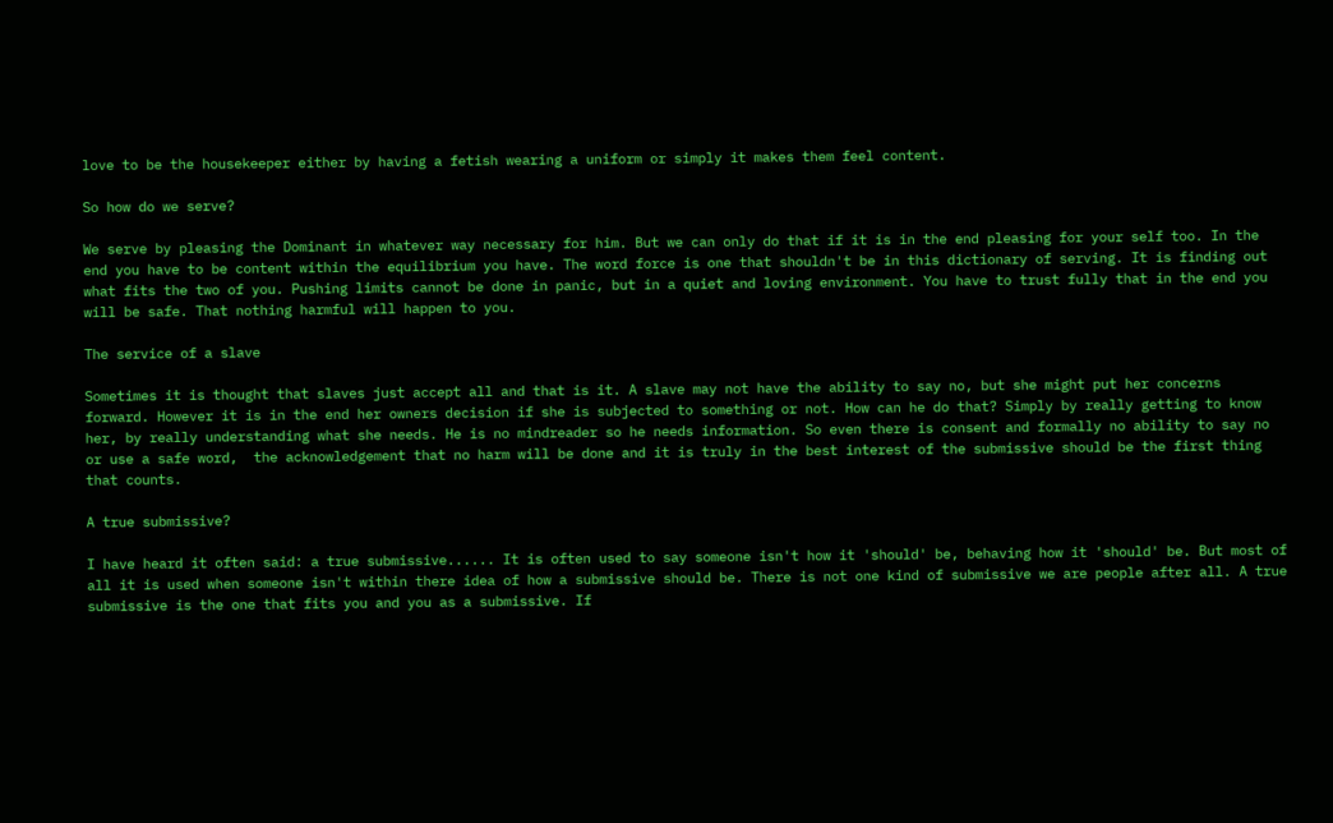love to be the housekeeper either by having a fetish wearing a uniform or simply it makes them feel content.

So how do we serve?

We serve by pleasing the Dominant in whatever way necessary for him. But we can only do that if it is in the end pleasing for your self too. In the end you have to be content within the equilibrium you have. The word force is one that shouldn't be in this dictionary of serving. It is finding out what fits the two of you. Pushing limits cannot be done in panic, but in a quiet and loving environment. You have to trust fully that in the end you will be safe. That nothing harmful will happen to you.

The service of a slave

Sometimes it is thought that slaves just accept all and that is it. A slave may not have the ability to say no, but she might put her concerns forward. However it is in the end her owners decision if she is subjected to something or not. How can he do that? Simply by really getting to know her, by really understanding what she needs. He is no mindreader so he needs information. So even there is consent and formally no ability to say no or use a safe word,  the acknowledgement that no harm will be done and it is truly in the best interest of the submissive should be the first thing that counts.

A true submissive?

I have heard it often said: a true submissive...... It is often used to say someone isn't how it 'should' be, behaving how it 'should' be. But most of all it is used when someone isn't within there idea of how a submissive should be. There is not one kind of submissive we are people after all. A true submissive is the one that fits you and you as a submissive. If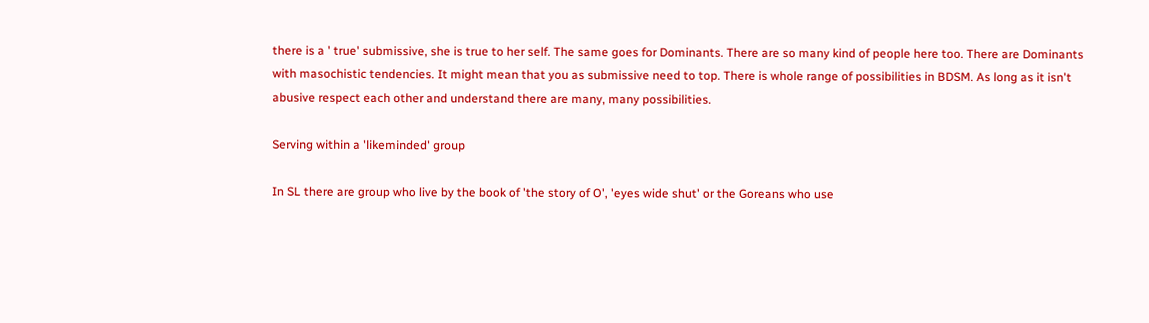there is a ' true' submissive, she is true to her self. The same goes for Dominants. There are so many kind of people here too. There are Dominants with masochistic tendencies. It might mean that you as submissive need to top. There is whole range of possibilities in BDSM. As long as it isn't abusive respect each other and understand there are many, many possibilities.

Serving within a 'likeminded' group

In SL there are group who live by the book of 'the story of O', 'eyes wide shut' or the Goreans who use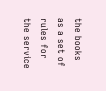the books as a set of rules for the service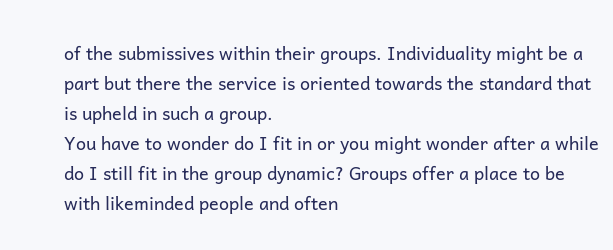of the submissives within their groups. Individuality might be a part but there the service is oriented towards the standard that is upheld in such a group.
You have to wonder do I fit in or you might wonder after a while do I still fit in the group dynamic? Groups offer a place to be with likeminded people and often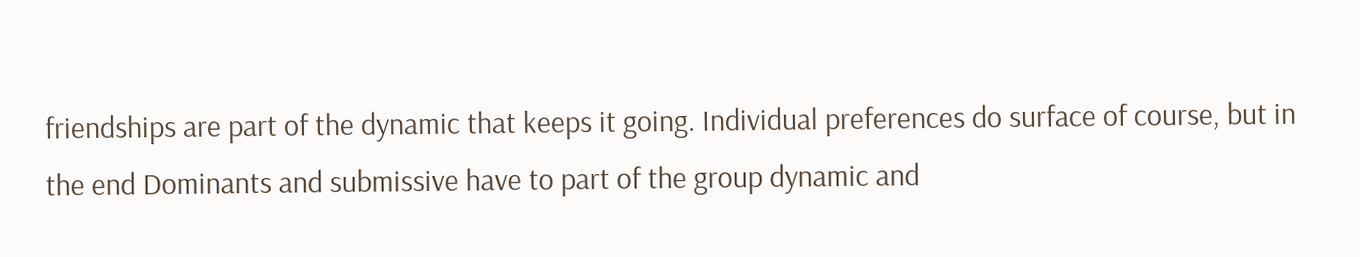friendships are part of the dynamic that keeps it going. Individual preferences do surface of course, but in the end Dominants and submissive have to part of the group dynamic and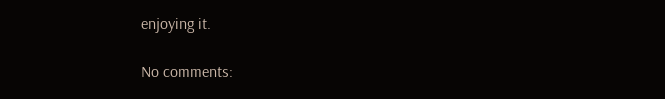enjoying it.

No comments: